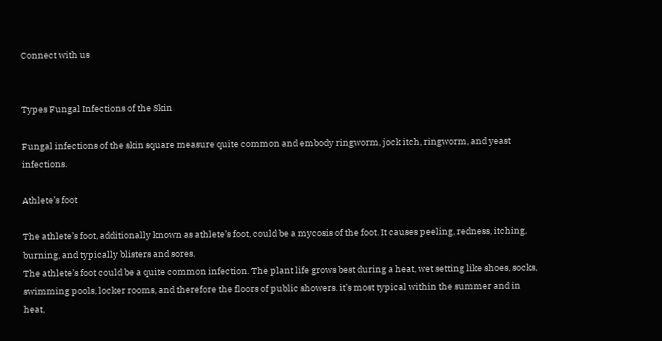Connect with us


Types Fungal Infections of the Skin

Fungal infections of the skin square measure quite common and embody ringworm, jock itch, ringworm, and yeast infections.

Athlete’s foot

The athlete’s foot, additionally known as athlete’s foot, could be a mycosis of the foot. It causes peeling, redness, itching, burning, and typically blisters and sores.
The athlete’s foot could be a quite common infection. The plant life grows best during a heat, wet setting like shoes, socks, swimming pools, locker rooms, and therefore the floors of public showers. it’s most typical within the summer and in heat,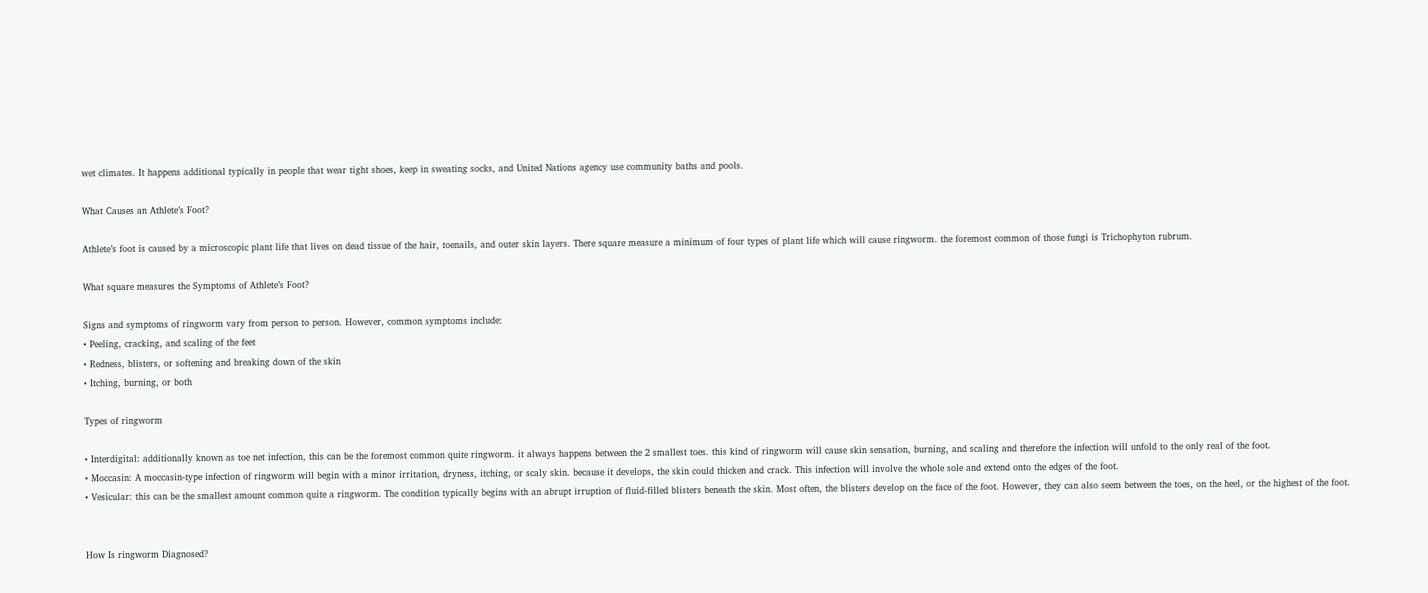wet climates. It happens additional typically in people that wear tight shoes, keep in sweating socks, and United Nations agency use community baths and pools.

What Causes an Athlete’s Foot?

Athlete’s foot is caused by a microscopic plant life that lives on dead tissue of the hair, toenails, and outer skin layers. There square measure a minimum of four types of plant life which will cause ringworm. the foremost common of those fungi is Trichophyton rubrum.

What square measures the Symptoms of Athlete’s Foot?

Signs and symptoms of ringworm vary from person to person. However, common symptoms include:
• Peeling, cracking, and scaling of the feet
• Redness, blisters, or softening and breaking down of the skin
• Itching, burning, or both

Types of ringworm

• Interdigital: additionally known as toe net infection, this can be the foremost common quite ringworm. it always happens between the 2 smallest toes. this kind of ringworm will cause skin sensation, burning, and scaling and therefore the infection will unfold to the only real of the foot.
• Moccasin: A moccasin-type infection of ringworm will begin with a minor irritation, dryness, itching, or scaly skin. because it develops, the skin could thicken and crack. This infection will involve the whole sole and extend onto the edges of the foot.
• Vesicular: this can be the smallest amount common quite a ringworm. The condition typically begins with an abrupt irruption of fluid-filled blisters beneath the skin. Most often, the blisters develop on the face of the foot. However, they can also seem between the toes, on the heel, or the highest of the foot.


How Is ringworm Diagnosed?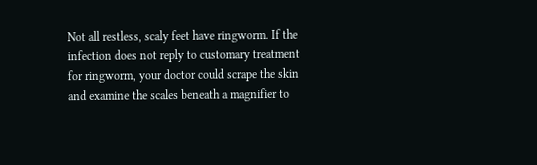Not all restless, scaly feet have ringworm. If the infection does not reply to customary treatment for ringworm, your doctor could scrape the skin and examine the scales beneath a magnifier to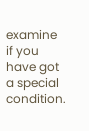examine if you have got a special condition.